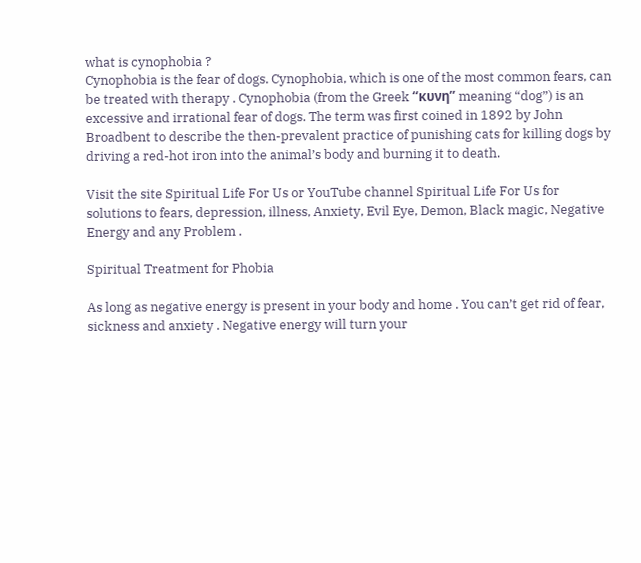what is cynophobia ?
Cynophobia is the fear of dogs. Cynophobia, which is one of the most common fears, can be treated with therapy . Cynophobia (from the Greek “κυνη” meaning “dog”) is an excessive and irrational fear of dogs. The term was first coined in 1892 by John Broadbent to describe the then-prevalent practice of punishing cats for killing dogs by driving a red-hot iron into the animal’s body and burning it to death.

Visit the site Spiritual Life For Us or YouTube channel Spiritual Life For Us for solutions to fears, depression, illness, Anxiety, Evil Eye, Demon, Black magic, Negative Energy and any Problem .

Spiritual Treatment for Phobia

As long as negative energy is present in your body and home . You can’t get rid of fear, sickness and anxiety . Negative energy will turn your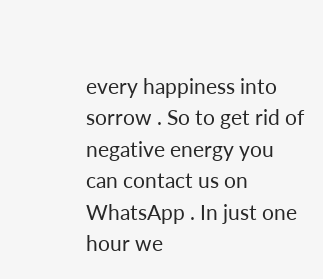every happiness into sorrow . So to get rid of negative energy you can contact us on WhatsApp . In just one hour we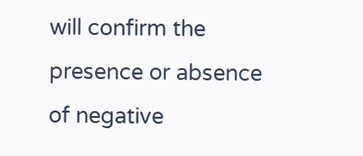will confirm the presence or absence of negative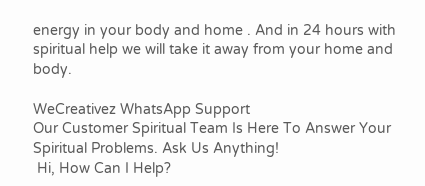energy in your body and home . And in 24 hours with spiritual help we will take it away from your home and body.

WeCreativez WhatsApp Support
Our Customer Spiritual Team Is Here To Answer Your Spiritual Problems. Ask Us Anything!
 Hi, How Can I Help?